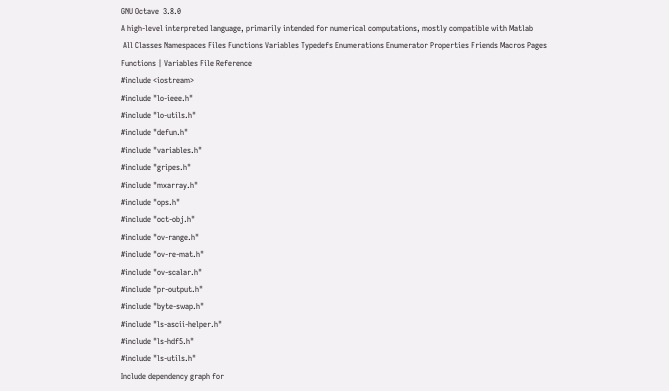GNU Octave  3.8.0
A high-level interpreted language, primarily intended for numerical computations, mostly compatible with Matlab
 All Classes Namespaces Files Functions Variables Typedefs Enumerations Enumerator Properties Friends Macros Pages
Functions | Variables File Reference
#include <iostream>
#include "lo-ieee.h"
#include "lo-utils.h"
#include "defun.h"
#include "variables.h"
#include "gripes.h"
#include "mxarray.h"
#include "ops.h"
#include "oct-obj.h"
#include "ov-range.h"
#include "ov-re-mat.h"
#include "ov-scalar.h"
#include "pr-output.h"
#include "byte-swap.h"
#include "ls-ascii-helper.h"
#include "ls-hdf5.h"
#include "ls-utils.h"
Include dependency graph for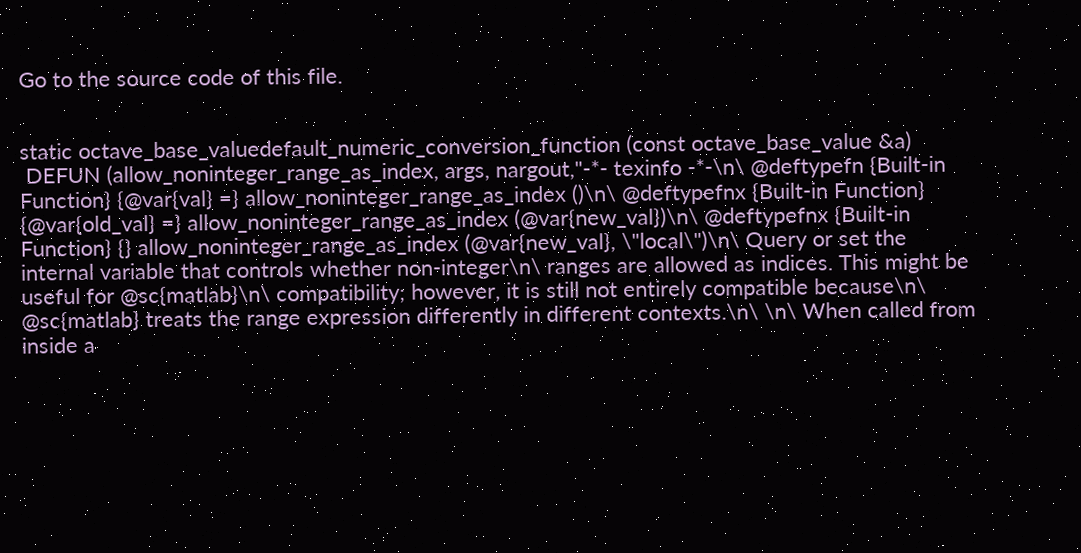Go to the source code of this file.


static octave_base_valuedefault_numeric_conversion_function (const octave_base_value &a)
 DEFUN (allow_noninteger_range_as_index, args, nargout,"-*- texinfo -*-\n\ @deftypefn {Built-in Function} {@var{val} =} allow_noninteger_range_as_index ()\n\ @deftypefnx {Built-in Function} {@var{old_val} =} allow_noninteger_range_as_index (@var{new_val})\n\ @deftypefnx {Built-in Function} {} allow_noninteger_range_as_index (@var{new_val}, \"local\")\n\ Query or set the internal variable that controls whether non-integer\n\ ranges are allowed as indices. This might be useful for @sc{matlab}\n\ compatibility; however, it is still not entirely compatible because\n\ @sc{matlab} treats the range expression differently in different contexts.\n\ \n\ When called from inside a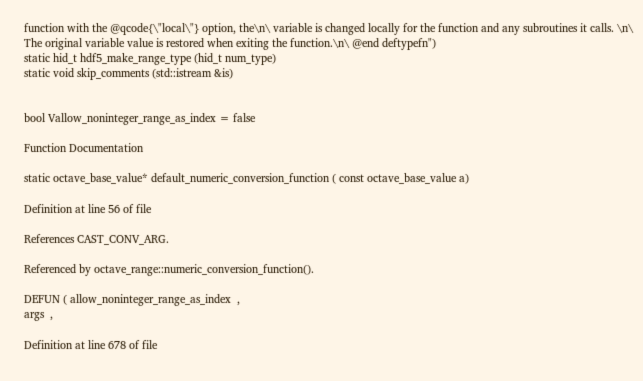function with the @qcode{\"local\"} option, the\n\ variable is changed locally for the function and any subroutines it calls. \n\ The original variable value is restored when exiting the function.\n\ @end deftypefn")
static hid_t hdf5_make_range_type (hid_t num_type)
static void skip_comments (std::istream &is)


bool Vallow_noninteger_range_as_index = false

Function Documentation

static octave_base_value* default_numeric_conversion_function ( const octave_base_value a)

Definition at line 56 of file

References CAST_CONV_ARG.

Referenced by octave_range::numeric_conversion_function().

DEFUN ( allow_noninteger_range_as_index  ,
args  ,

Definition at line 678 of file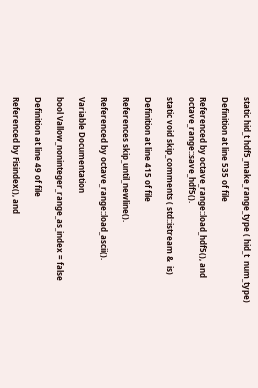static hid_t hdf5_make_range_type ( hid_t  num_type)

Definition at line 535 of file

Referenced by octave_range::load_hdf5(), and octave_range::save_hdf5().

static void skip_comments ( std::istream &  is)

Definition at line 415 of file

References skip_until_newline().

Referenced by octave_range::load_ascii().

Variable Documentation

bool Vallow_noninteger_range_as_index = false

Definition at line 49 of file

Referenced by Fisindex(), and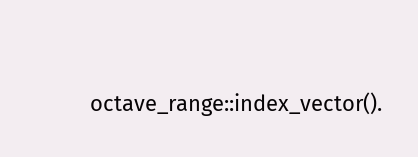octave_range::index_vector().